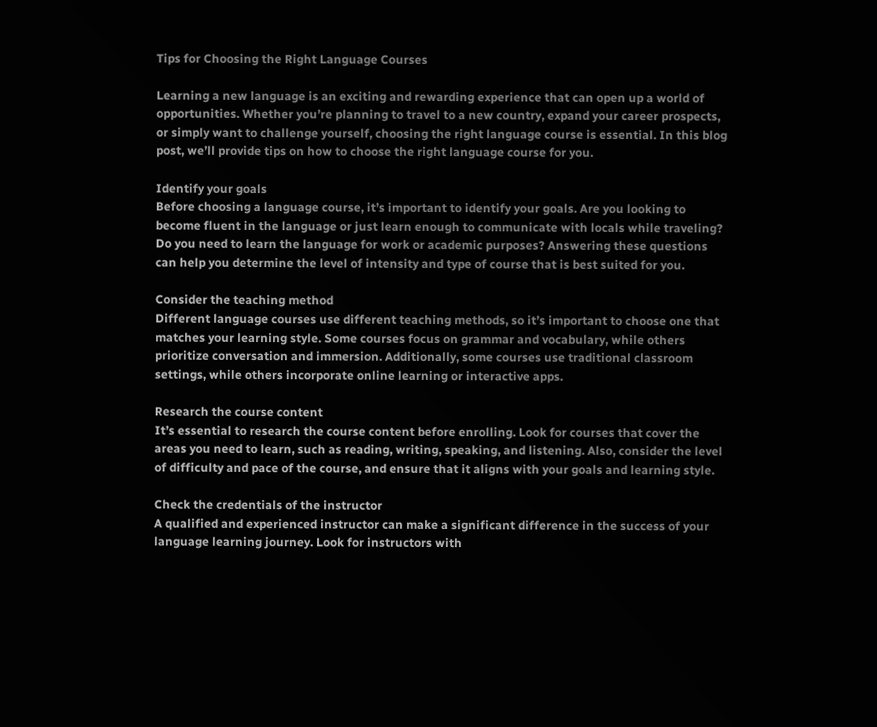Tips for Choosing the Right Language Courses

Learning a new language is an exciting and rewarding experience that can open up a world of opportunities. Whether you’re planning to travel to a new country, expand your career prospects, or simply want to challenge yourself, choosing the right language course is essential. In this blog post, we’ll provide tips on how to choose the right language course for you.

Identify your goals
Before choosing a language course, it’s important to identify your goals. Are you looking to become fluent in the language or just learn enough to communicate with locals while traveling? Do you need to learn the language for work or academic purposes? Answering these questions can help you determine the level of intensity and type of course that is best suited for you.

Consider the teaching method
Different language courses use different teaching methods, so it’s important to choose one that matches your learning style. Some courses focus on grammar and vocabulary, while others prioritize conversation and immersion. Additionally, some courses use traditional classroom settings, while others incorporate online learning or interactive apps.

Research the course content
It’s essential to research the course content before enrolling. Look for courses that cover the areas you need to learn, such as reading, writing, speaking, and listening. Also, consider the level of difficulty and pace of the course, and ensure that it aligns with your goals and learning style.

Check the credentials of the instructor
A qualified and experienced instructor can make a significant difference in the success of your language learning journey. Look for instructors with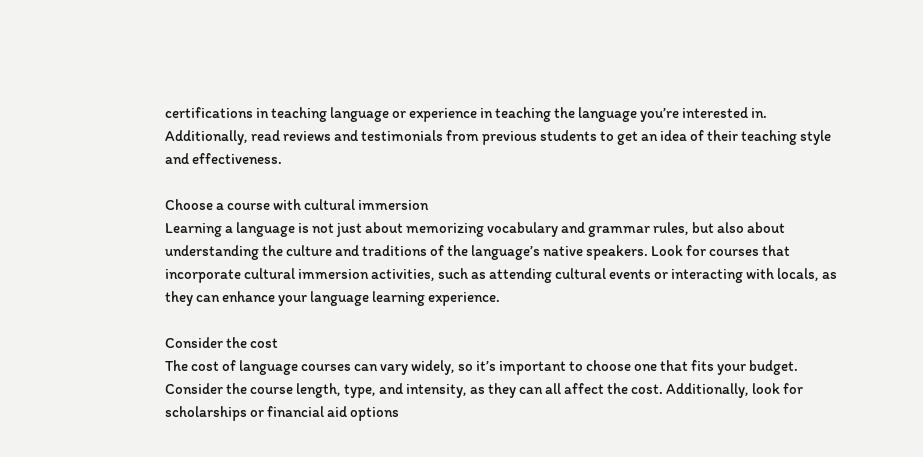certifications in teaching language or experience in teaching the language you’re interested in. Additionally, read reviews and testimonials from previous students to get an idea of their teaching style and effectiveness.

Choose a course with cultural immersion
Learning a language is not just about memorizing vocabulary and grammar rules, but also about understanding the culture and traditions of the language’s native speakers. Look for courses that incorporate cultural immersion activities, such as attending cultural events or interacting with locals, as they can enhance your language learning experience.

Consider the cost
The cost of language courses can vary widely, so it’s important to choose one that fits your budget. Consider the course length, type, and intensity, as they can all affect the cost. Additionally, look for scholarships or financial aid options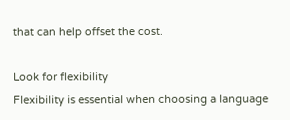that can help offset the cost.

Look for flexibility
Flexibility is essential when choosing a language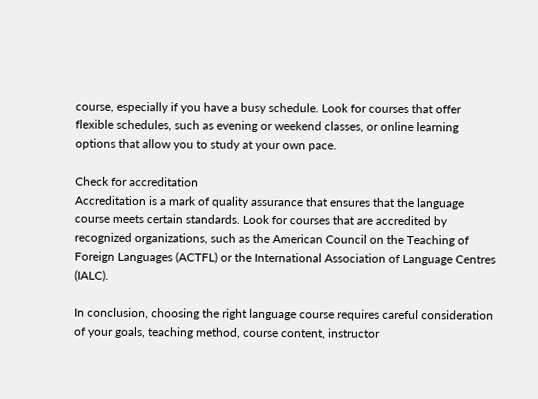course, especially if you have a busy schedule. Look for courses that offer flexible schedules, such as evening or weekend classes, or online learning options that allow you to study at your own pace.

Check for accreditation
Accreditation is a mark of quality assurance that ensures that the language course meets certain standards. Look for courses that are accredited by recognized organizations, such as the American Council on the Teaching of Foreign Languages (ACTFL) or the International Association of Language Centres (IALC).

In conclusion, choosing the right language course requires careful consideration of your goals, teaching method, course content, instructor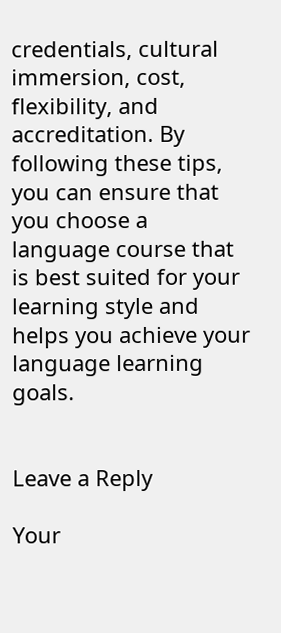credentials, cultural immersion, cost, flexibility, and accreditation. By following these tips, you can ensure that you choose a language course that is best suited for your learning style and helps you achieve your language learning goals.


Leave a Reply

Your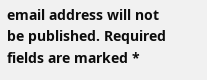email address will not be published. Required fields are marked *